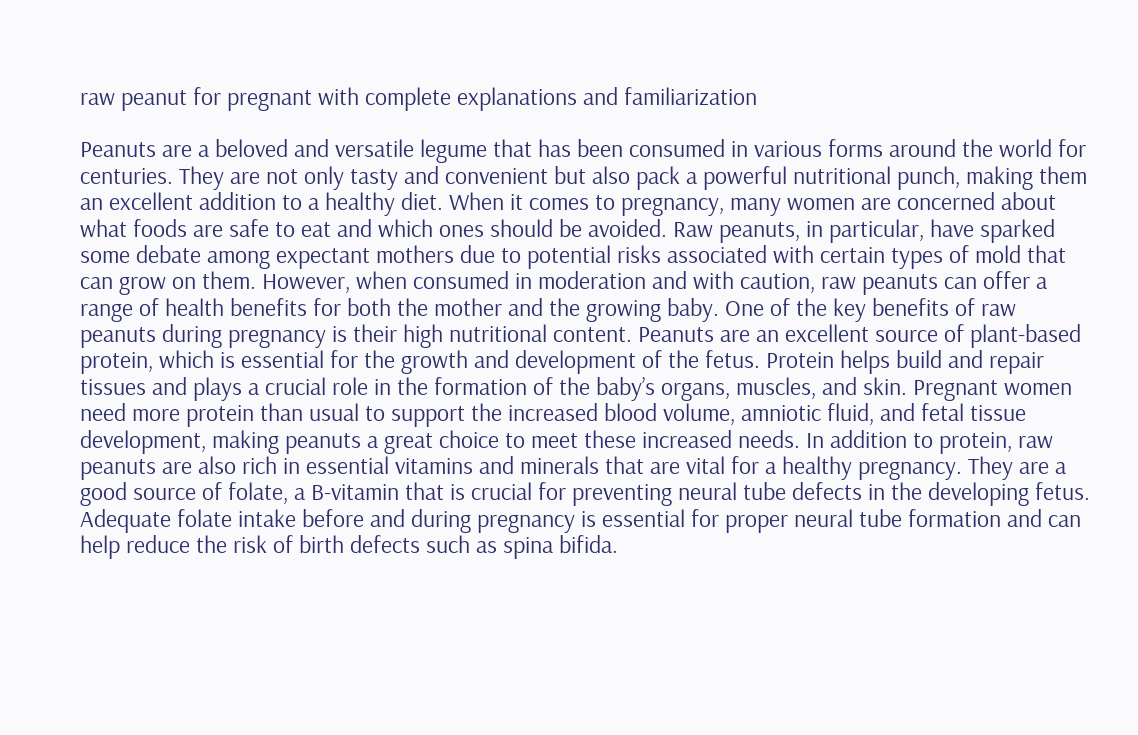raw peanut for pregnant with complete explanations and familiarization

Peanuts are a beloved and versatile legume that has been consumed in various forms around the world for centuries. They are not only tasty and convenient but also pack a powerful nutritional punch, making them an excellent addition to a healthy diet. When it comes to pregnancy, many women are concerned about what foods are safe to eat and which ones should be avoided. Raw peanuts, in particular, have sparked some debate among expectant mothers due to potential risks associated with certain types of mold that can grow on them. However, when consumed in moderation and with caution, raw peanuts can offer a range of health benefits for both the mother and the growing baby. One of the key benefits of raw peanuts during pregnancy is their high nutritional content. Peanuts are an excellent source of plant-based protein, which is essential for the growth and development of the fetus. Protein helps build and repair tissues and plays a crucial role in the formation of the baby’s organs, muscles, and skin. Pregnant women need more protein than usual to support the increased blood volume, amniotic fluid, and fetal tissue development, making peanuts a great choice to meet these increased needs. In addition to protein, raw peanuts are also rich in essential vitamins and minerals that are vital for a healthy pregnancy. They are a good source of folate, a B-vitamin that is crucial for preventing neural tube defects in the developing fetus. Adequate folate intake before and during pregnancy is essential for proper neural tube formation and can help reduce the risk of birth defects such as spina bifida.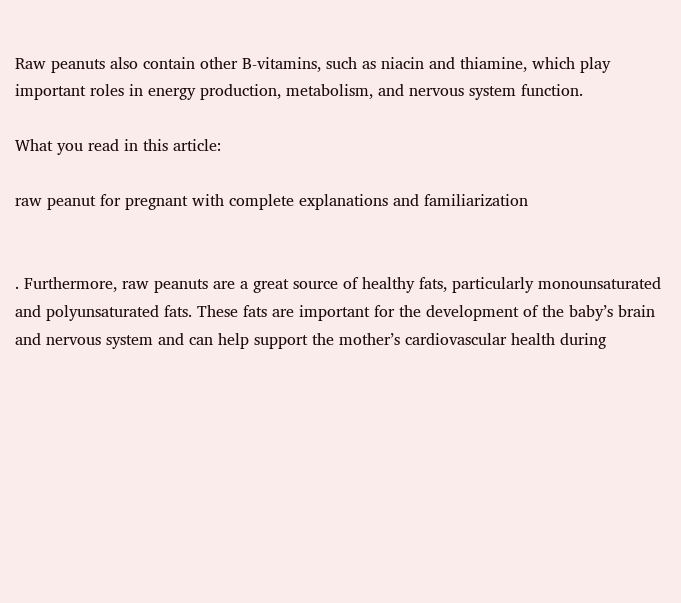Raw peanuts also contain other B-vitamins, such as niacin and thiamine, which play important roles in energy production, metabolism, and nervous system function.

What you read in this article:

raw peanut for pregnant with complete explanations and familiarization


. Furthermore, raw peanuts are a great source of healthy fats, particularly monounsaturated and polyunsaturated fats. These fats are important for the development of the baby’s brain and nervous system and can help support the mother’s cardiovascular health during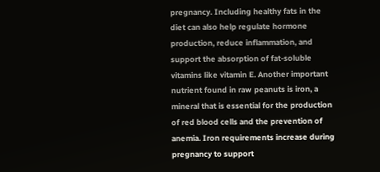pregnancy. Including healthy fats in the diet can also help regulate hormone production, reduce inflammation, and support the absorption of fat-soluble vitamins like vitamin E. Another important nutrient found in raw peanuts is iron, a mineral that is essential for the production of red blood cells and the prevention of anemia. Iron requirements increase during pregnancy to support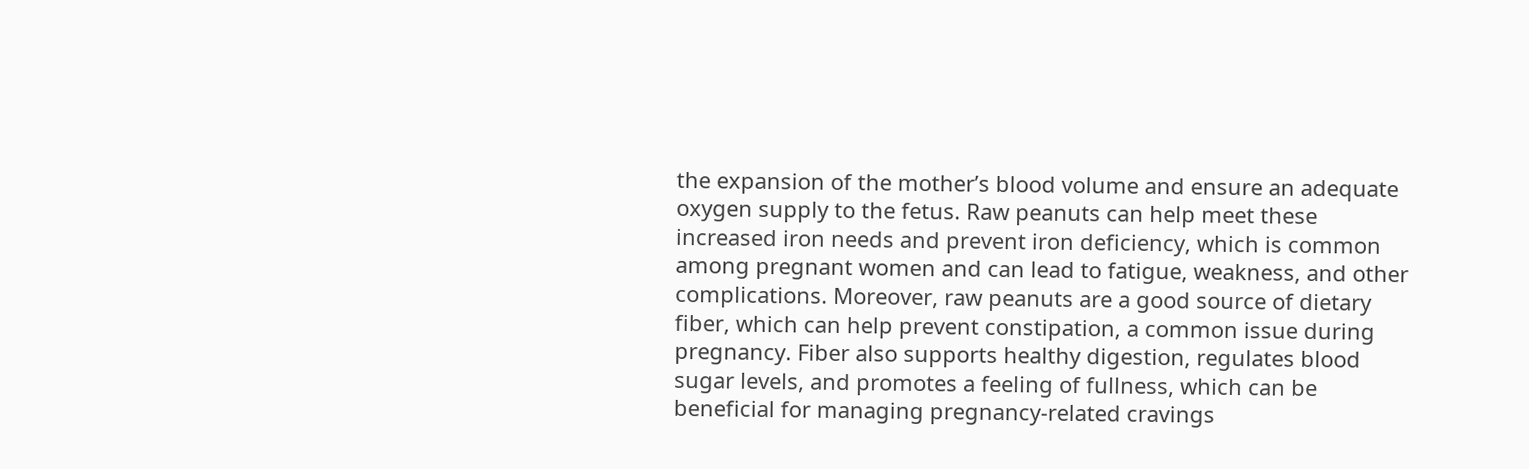the expansion of the mother’s blood volume and ensure an adequate oxygen supply to the fetus. Raw peanuts can help meet these increased iron needs and prevent iron deficiency, which is common among pregnant women and can lead to fatigue, weakness, and other complications. Moreover, raw peanuts are a good source of dietary fiber, which can help prevent constipation, a common issue during pregnancy. Fiber also supports healthy digestion, regulates blood sugar levels, and promotes a feeling of fullness, which can be beneficial for managing pregnancy-related cravings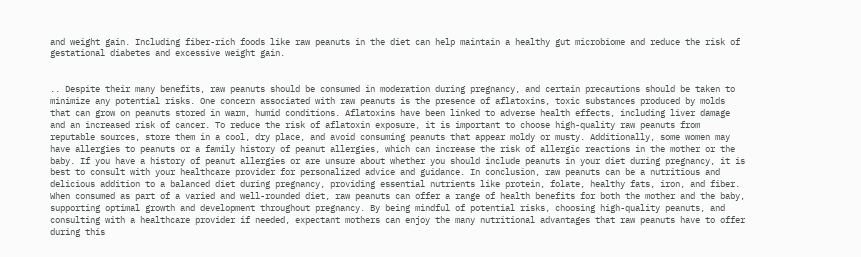and weight gain. Including fiber-rich foods like raw peanuts in the diet can help maintain a healthy gut microbiome and reduce the risk of gestational diabetes and excessive weight gain.


.. Despite their many benefits, raw peanuts should be consumed in moderation during pregnancy, and certain precautions should be taken to minimize any potential risks. One concern associated with raw peanuts is the presence of aflatoxins, toxic substances produced by molds that can grow on peanuts stored in warm, humid conditions. Aflatoxins have been linked to adverse health effects, including liver damage and an increased risk of cancer. To reduce the risk of aflatoxin exposure, it is important to choose high-quality raw peanuts from reputable sources, store them in a cool, dry place, and avoid consuming peanuts that appear moldy or musty. Additionally, some women may have allergies to peanuts or a family history of peanut allergies, which can increase the risk of allergic reactions in the mother or the baby. If you have a history of peanut allergies or are unsure about whether you should include peanuts in your diet during pregnancy, it is best to consult with your healthcare provider for personalized advice and guidance. In conclusion, raw peanuts can be a nutritious and delicious addition to a balanced diet during pregnancy, providing essential nutrients like protein, folate, healthy fats, iron, and fiber. When consumed as part of a varied and well-rounded diet, raw peanuts can offer a range of health benefits for both the mother and the baby, supporting optimal growth and development throughout pregnancy. By being mindful of potential risks, choosing high-quality peanuts, and consulting with a healthcare provider if needed, expectant mothers can enjoy the many nutritional advantages that raw peanuts have to offer during this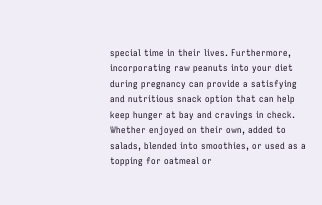special time in their lives. Furthermore, incorporating raw peanuts into your diet during pregnancy can provide a satisfying and nutritious snack option that can help keep hunger at bay and cravings in check. Whether enjoyed on their own, added to salads, blended into smoothies, or used as a topping for oatmeal or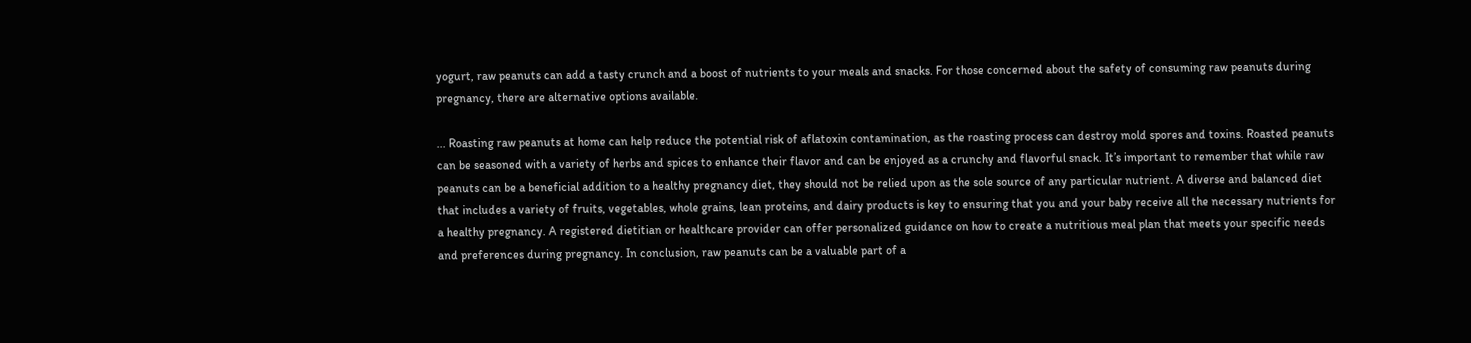yogurt, raw peanuts can add a tasty crunch and a boost of nutrients to your meals and snacks. For those concerned about the safety of consuming raw peanuts during pregnancy, there are alternative options available.

... Roasting raw peanuts at home can help reduce the potential risk of aflatoxin contamination, as the roasting process can destroy mold spores and toxins. Roasted peanuts can be seasoned with a variety of herbs and spices to enhance their flavor and can be enjoyed as a crunchy and flavorful snack. It’s important to remember that while raw peanuts can be a beneficial addition to a healthy pregnancy diet, they should not be relied upon as the sole source of any particular nutrient. A diverse and balanced diet that includes a variety of fruits, vegetables, whole grains, lean proteins, and dairy products is key to ensuring that you and your baby receive all the necessary nutrients for a healthy pregnancy. A registered dietitian or healthcare provider can offer personalized guidance on how to create a nutritious meal plan that meets your specific needs and preferences during pregnancy. In conclusion, raw peanuts can be a valuable part of a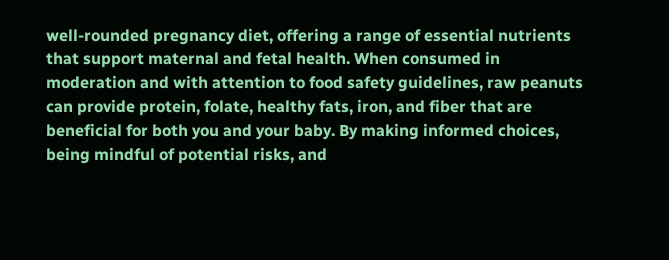well-rounded pregnancy diet, offering a range of essential nutrients that support maternal and fetal health. When consumed in moderation and with attention to food safety guidelines, raw peanuts can provide protein, folate, healthy fats, iron, and fiber that are beneficial for both you and your baby. By making informed choices, being mindful of potential risks, and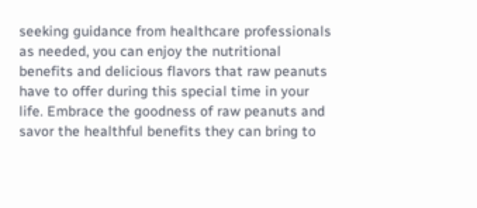seeking guidance from healthcare professionals as needed, you can enjoy the nutritional benefits and delicious flavors that raw peanuts have to offer during this special time in your life. Embrace the goodness of raw peanuts and savor the healthful benefits they can bring to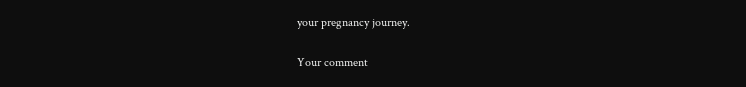your pregnancy journey.

Your comment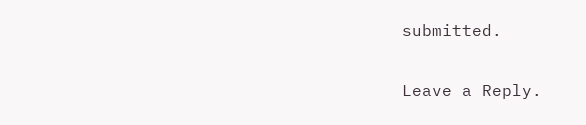submitted.

Leave a Reply.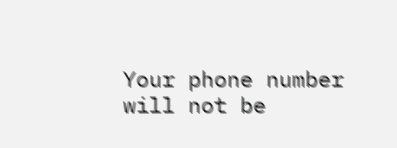Your phone number will not be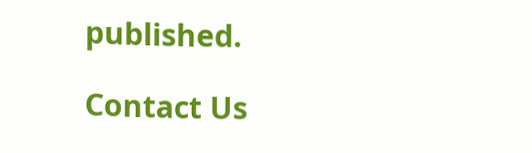published.

Contact Us